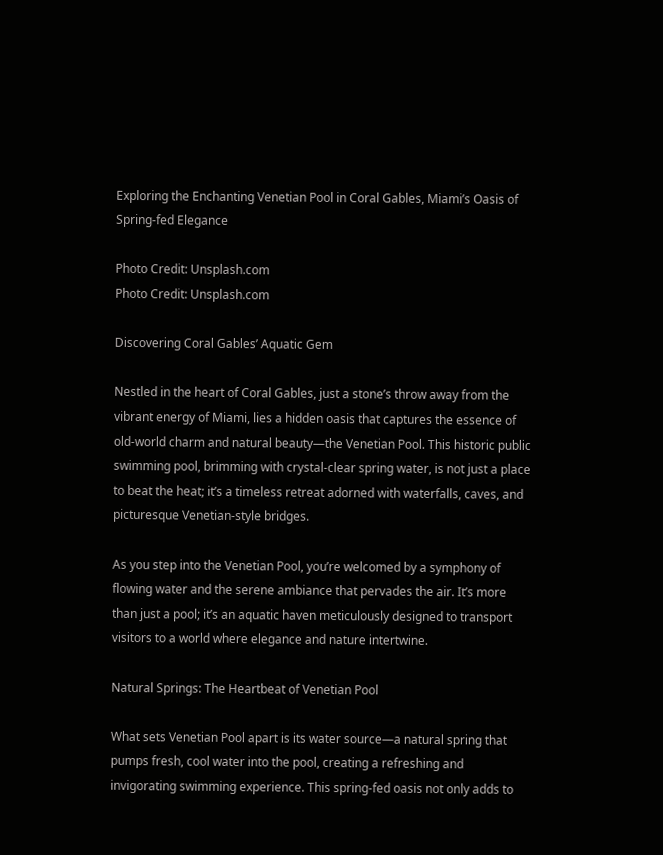Exploring the Enchanting Venetian Pool in Coral Gables, Miami’s Oasis of Spring-fed Elegance

Photo Credit: Unsplash.com
Photo Credit: Unsplash.com

Discovering Coral Gables’ Aquatic Gem

Nestled in the heart of Coral Gables, just a stone’s throw away from the vibrant energy of Miami, lies a hidden oasis that captures the essence of old-world charm and natural beauty—the Venetian Pool. This historic public swimming pool, brimming with crystal-clear spring water, is not just a place to beat the heat; it’s a timeless retreat adorned with waterfalls, caves, and picturesque Venetian-style bridges.

As you step into the Venetian Pool, you’re welcomed by a symphony of flowing water and the serene ambiance that pervades the air. It’s more than just a pool; it’s an aquatic haven meticulously designed to transport visitors to a world where elegance and nature intertwine.

Natural Springs: The Heartbeat of Venetian Pool

What sets Venetian Pool apart is its water source—a natural spring that pumps fresh, cool water into the pool, creating a refreshing and invigorating swimming experience. This spring-fed oasis not only adds to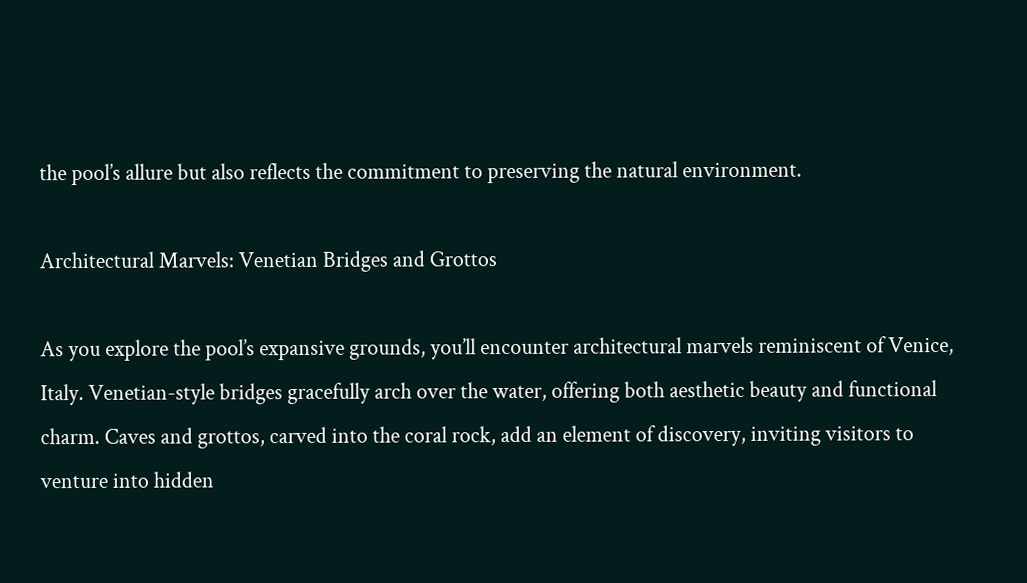the pool’s allure but also reflects the commitment to preserving the natural environment.

Architectural Marvels: Venetian Bridges and Grottos

As you explore the pool’s expansive grounds, you’ll encounter architectural marvels reminiscent of Venice, Italy. Venetian-style bridges gracefully arch over the water, offering both aesthetic beauty and functional charm. Caves and grottos, carved into the coral rock, add an element of discovery, inviting visitors to venture into hidden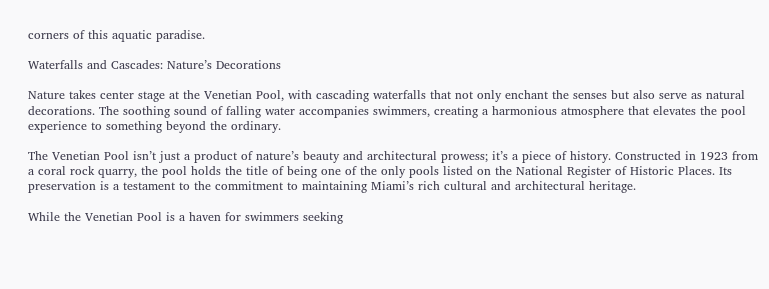corners of this aquatic paradise.

Waterfalls and Cascades: Nature’s Decorations

Nature takes center stage at the Venetian Pool, with cascading waterfalls that not only enchant the senses but also serve as natural decorations. The soothing sound of falling water accompanies swimmers, creating a harmonious atmosphere that elevates the pool experience to something beyond the ordinary.

The Venetian Pool isn’t just a product of nature’s beauty and architectural prowess; it’s a piece of history. Constructed in 1923 from a coral rock quarry, the pool holds the title of being one of the only pools listed on the National Register of Historic Places. Its preservation is a testament to the commitment to maintaining Miami’s rich cultural and architectural heritage.

While the Venetian Pool is a haven for swimmers seeking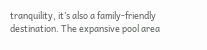tranquility, it’s also a family-friendly destination. The expansive pool area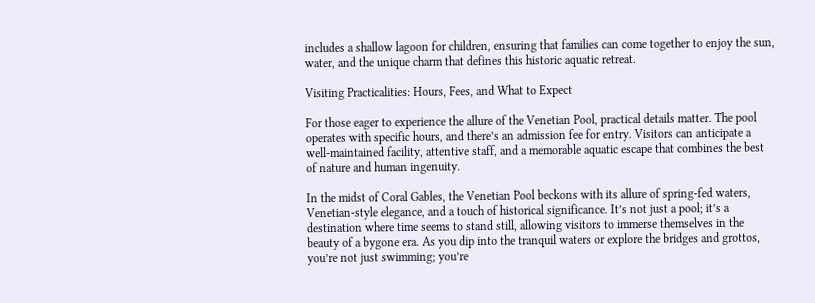includes a shallow lagoon for children, ensuring that families can come together to enjoy the sun, water, and the unique charm that defines this historic aquatic retreat.

Visiting Practicalities: Hours, Fees, and What to Expect

For those eager to experience the allure of the Venetian Pool, practical details matter. The pool operates with specific hours, and there’s an admission fee for entry. Visitors can anticipate a well-maintained facility, attentive staff, and a memorable aquatic escape that combines the best of nature and human ingenuity.

In the midst of Coral Gables, the Venetian Pool beckons with its allure of spring-fed waters, Venetian-style elegance, and a touch of historical significance. It’s not just a pool; it’s a destination where time seems to stand still, allowing visitors to immerse themselves in the beauty of a bygone era. As you dip into the tranquil waters or explore the bridges and grottos, you’re not just swimming; you’re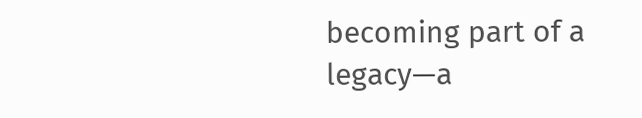becoming part of a legacy—a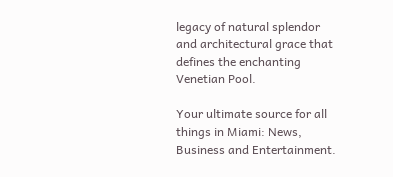legacy of natural splendor and architectural grace that defines the enchanting Venetian Pool.

Your ultimate source for all things in Miami: News, Business and Entertainment.